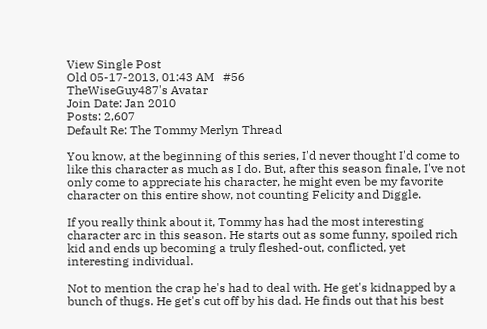View Single Post
Old 05-17-2013, 01:43 AM   #56
TheWiseGuy487's Avatar
Join Date: Jan 2010
Posts: 2,607
Default Re: The Tommy Merlyn Thread

You know, at the beginning of this series, I'd never thought I'd come to like this character as much as I do. But, after this season finale, I've not only come to appreciate his character, he might even be my favorite character on this entire show, not counting Felicity and Diggle.

If you really think about it, Tommy has had the most interesting character arc in this season. He starts out as some funny, spoiled rich kid and ends up becoming a truly fleshed-out, conflicted, yet interesting individual.

Not to mention the crap he's had to deal with. He get's kidnapped by a bunch of thugs. He get's cut off by his dad. He finds out that his best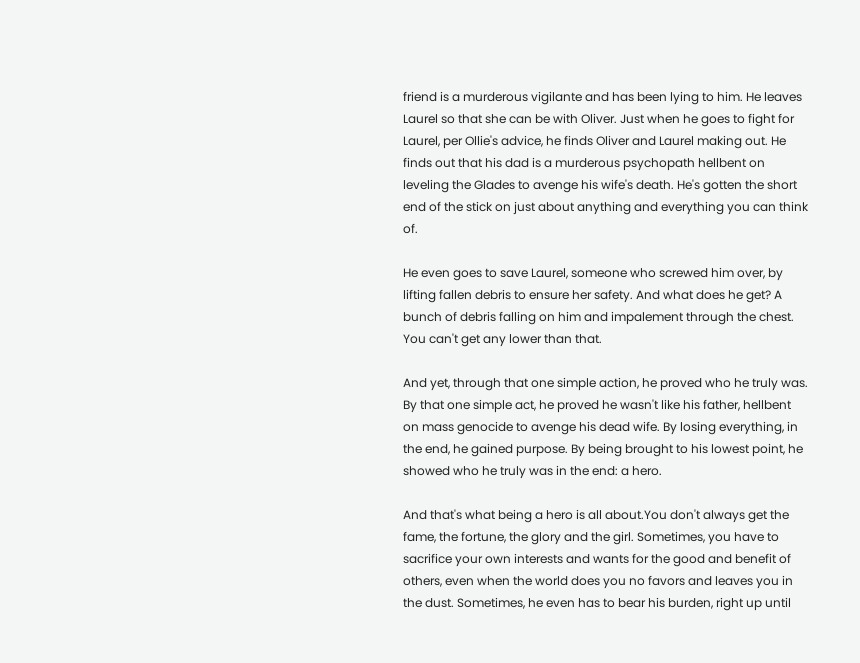friend is a murderous vigilante and has been lying to him. He leaves Laurel so that she can be with Oliver. Just when he goes to fight for Laurel, per Ollie's advice, he finds Oliver and Laurel making out. He finds out that his dad is a murderous psychopath hellbent on leveling the Glades to avenge his wife's death. He's gotten the short end of the stick on just about anything and everything you can think of.

He even goes to save Laurel, someone who screwed him over, by lifting fallen debris to ensure her safety. And what does he get? A bunch of debris falling on him and impalement through the chest. You can't get any lower than that.

And yet, through that one simple action, he proved who he truly was. By that one simple act, he proved he wasn't like his father, hellbent on mass genocide to avenge his dead wife. By losing everything, in the end, he gained purpose. By being brought to his lowest point, he showed who he truly was in the end: a hero.

And that's what being a hero is all about.You don't always get the fame, the fortune, the glory and the girl. Sometimes, you have to sacrifice your own interests and wants for the good and benefit of others, even when the world does you no favors and leaves you in the dust. Sometimes, he even has to bear his burden, right up until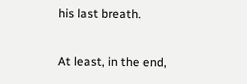his last breath.

At least, in the end,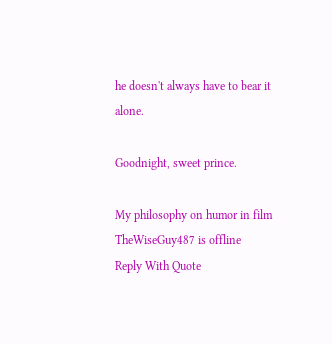he doesn't always have to bear it alone.

Goodnight, sweet prince.

My philosophy on humor in film
TheWiseGuy487 is offline   Reply With Quote